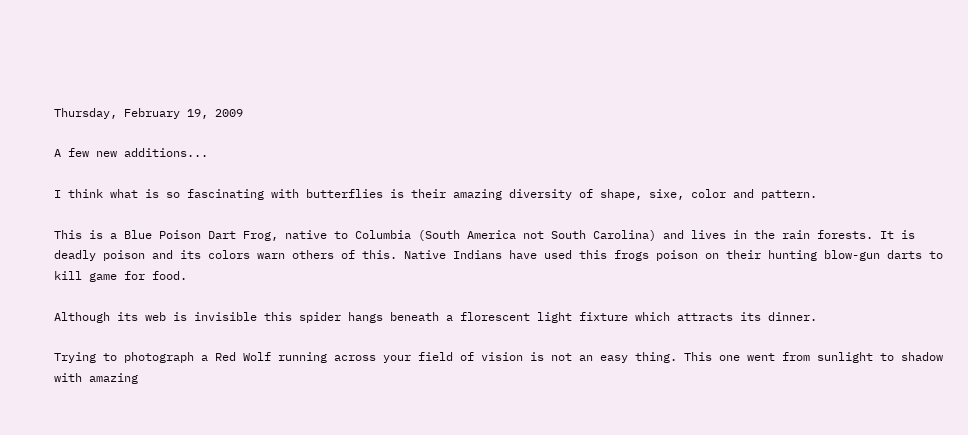Thursday, February 19, 2009

A few new additions...

I think what is so fascinating with butterflies is their amazing diversity of shape, sixe, color and pattern.

This is a Blue Poison Dart Frog, native to Columbia (South America not South Carolina) and lives in the rain forests. It is deadly poison and its colors warn others of this. Native Indians have used this frogs poison on their hunting blow-gun darts to kill game for food.

Although its web is invisible this spider hangs beneath a florescent light fixture which attracts its dinner.

Trying to photograph a Red Wolf running across your field of vision is not an easy thing. This one went from sunlight to shadow with amazing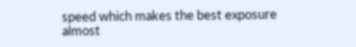speed which makes the best exposure almost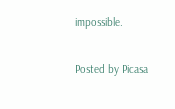impossible.

Posted by Picasa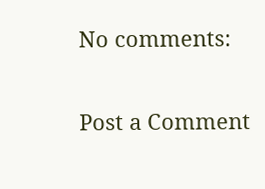No comments:

Post a Comment